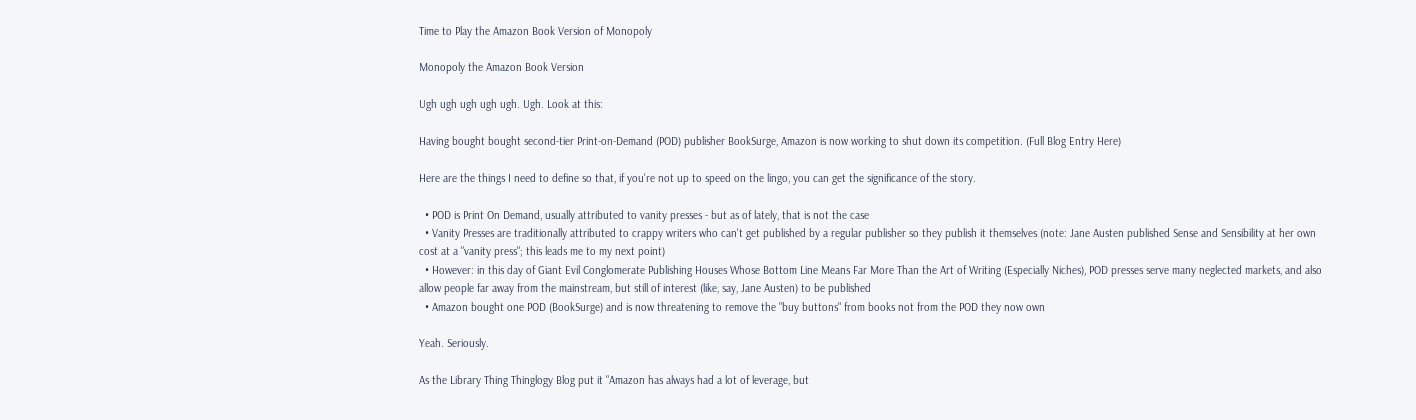Time to Play the Amazon Book Version of Monopoly

Monopoly the Amazon Book Version

Ugh ugh ugh ugh ugh. Ugh. Look at this:

Having bought bought second-tier Print-on-Demand (POD) publisher BookSurge, Amazon is now working to shut down its competition. (Full Blog Entry Here)

Here are the things I need to define so that, if you're not up to speed on the lingo, you can get the significance of the story.

  • POD is Print On Demand, usually attributed to vanity presses - but as of lately, that is not the case
  • Vanity Presses are traditionally attributed to crappy writers who can't get published by a regular publisher so they publish it themselves (note: Jane Austen published Sense and Sensibility at her own cost at a "vanity press"; this leads me to my next point)
  • However: in this day of Giant Evil Conglomerate Publishing Houses Whose Bottom Line Means Far More Than the Art of Writing (Especially Niches), POD presses serve many neglected markets, and also allow people far away from the mainstream, but still of interest (like, say, Jane Austen) to be published
  • Amazon bought one POD (BookSurge) and is now threatening to remove the "buy buttons" from books not from the POD they now own

Yeah. Seriously.

As the Library Thing Thinglogy Blog put it "Amazon has always had a lot of leverage, but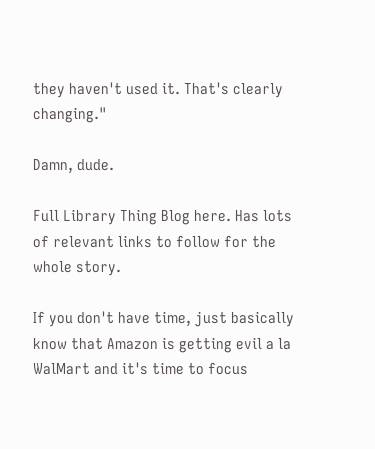they haven't used it. That's clearly changing."

Damn, dude.

Full Library Thing Blog here. Has lots of relevant links to follow for the whole story.

If you don't have time, just basically know that Amazon is getting evil a la WalMart and it's time to focus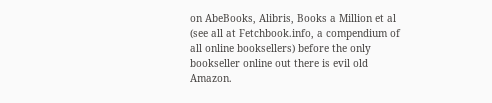on AbeBooks, Alibris, Books a Million et al (see all at Fetchbook.info, a compendium of all online booksellers) before the only bookseller online out there is evil old Amazon.